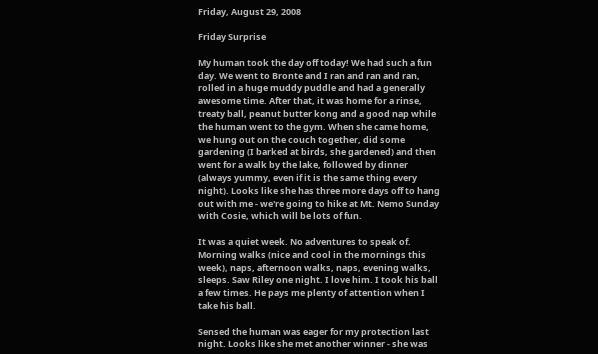Friday, August 29, 2008

Friday Surprise

My human took the day off today! We had such a fun day. We went to Bronte and I ran and ran and ran, rolled in a huge muddy puddle and had a generally awesome time. After that, it was home for a rinse, treaty ball, peanut butter kong and a good nap while the human went to the gym. When she came home, we hung out on the couch together, did some gardening (I barked at birds, she gardened) and then went for a walk by the lake, followed by dinner (always yummy, even if it is the same thing every night). Looks like she has three more days off to hang out with me - we're going to hike at Mt. Nemo Sunday with Cosie, which will be lots of fun.

It was a quiet week. No adventures to speak of. Morning walks (nice and cool in the mornings this week), naps, afternoon walks, naps, evening walks, sleeps. Saw Riley one night. I love him. I took his ball a few times. He pays me plenty of attention when I take his ball.

Sensed the human was eager for my protection last night. Looks like she met another winner - she was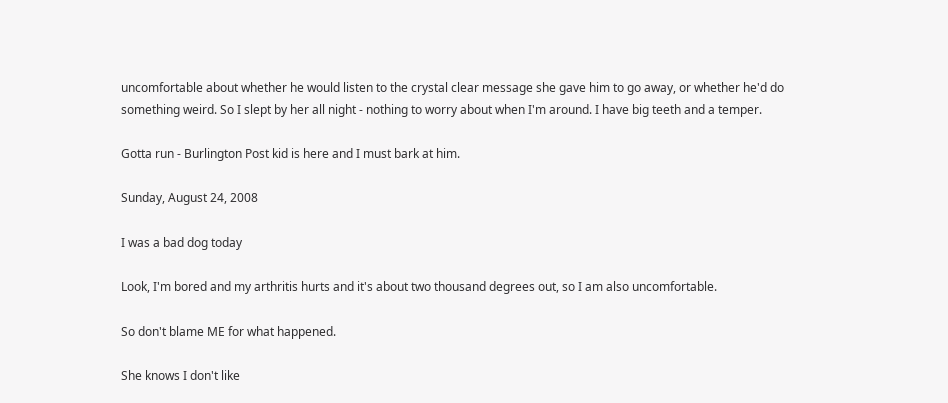uncomfortable about whether he would listen to the crystal clear message she gave him to go away, or whether he'd do something weird. So I slept by her all night - nothing to worry about when I'm around. I have big teeth and a temper.

Gotta run - Burlington Post kid is here and I must bark at him.

Sunday, August 24, 2008

I was a bad dog today

Look, I'm bored and my arthritis hurts and it's about two thousand degrees out, so I am also uncomfortable.

So don't blame ME for what happened.

She knows I don't like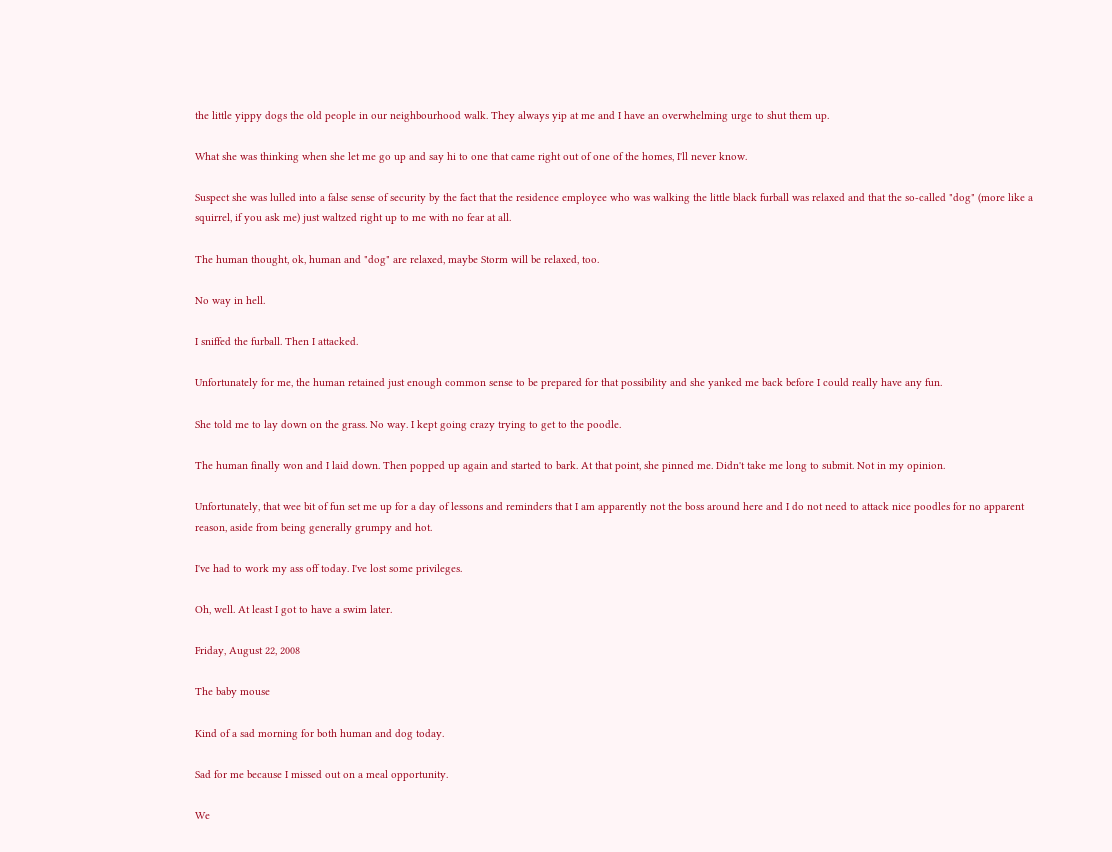the little yippy dogs the old people in our neighbourhood walk. They always yip at me and I have an overwhelming urge to shut them up.

What she was thinking when she let me go up and say hi to one that came right out of one of the homes, I'll never know.

Suspect she was lulled into a false sense of security by the fact that the residence employee who was walking the little black furball was relaxed and that the so-called "dog" (more like a squirrel, if you ask me) just waltzed right up to me with no fear at all.

The human thought, ok, human and "dog" are relaxed, maybe Storm will be relaxed, too.

No way in hell.

I sniffed the furball. Then I attacked.

Unfortunately for me, the human retained just enough common sense to be prepared for that possibility and she yanked me back before I could really have any fun.

She told me to lay down on the grass. No way. I kept going crazy trying to get to the poodle.

The human finally won and I laid down. Then popped up again and started to bark. At that point, she pinned me. Didn't take me long to submit. Not in my opinion.

Unfortunately, that wee bit of fun set me up for a day of lessons and reminders that I am apparently not the boss around here and I do not need to attack nice poodles for no apparent reason, aside from being generally grumpy and hot.

I've had to work my ass off today. I've lost some privileges.

Oh, well. At least I got to have a swim later.

Friday, August 22, 2008

The baby mouse

Kind of a sad morning for both human and dog today.

Sad for me because I missed out on a meal opportunity.

We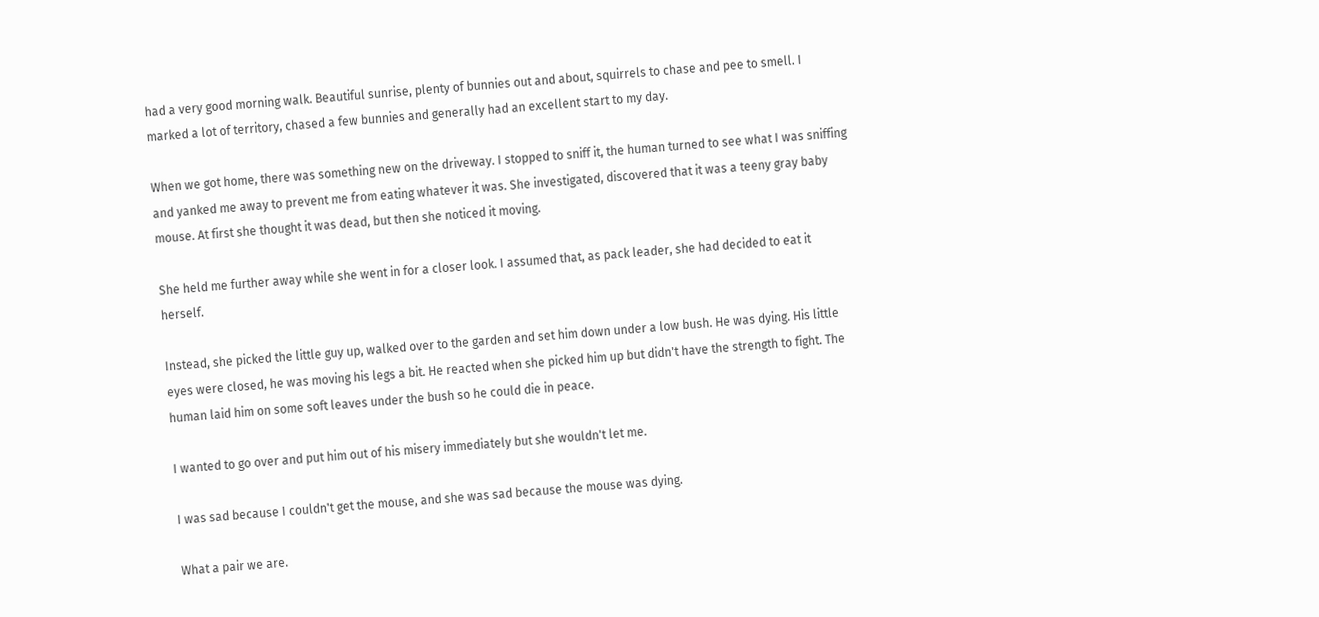had a very good morning walk. Beautiful sunrise, plenty of bunnies out and about, squirrels to chase and pee to smell. I marked a lot of territory, chased a few bunnies and generally had an excellent start to my day.

When we got home, there was something new on the driveway. I stopped to sniff it, the human turned to see what I was sniffing and yanked me away to prevent me from eating whatever it was. She investigated, discovered that it was a teeny gray baby mouse. At first she thought it was dead, but then she noticed it moving.

She held me further away while she went in for a closer look. I assumed that, as pack leader, she had decided to eat it herself.

Instead, she picked the little guy up, walked over to the garden and set him down under a low bush. He was dying. His little eyes were closed, he was moving his legs a bit. He reacted when she picked him up but didn't have the strength to fight. The human laid him on some soft leaves under the bush so he could die in peace.

I wanted to go over and put him out of his misery immediately but she wouldn't let me.

I was sad because I couldn't get the mouse, and she was sad because the mouse was dying.

What a pair we are.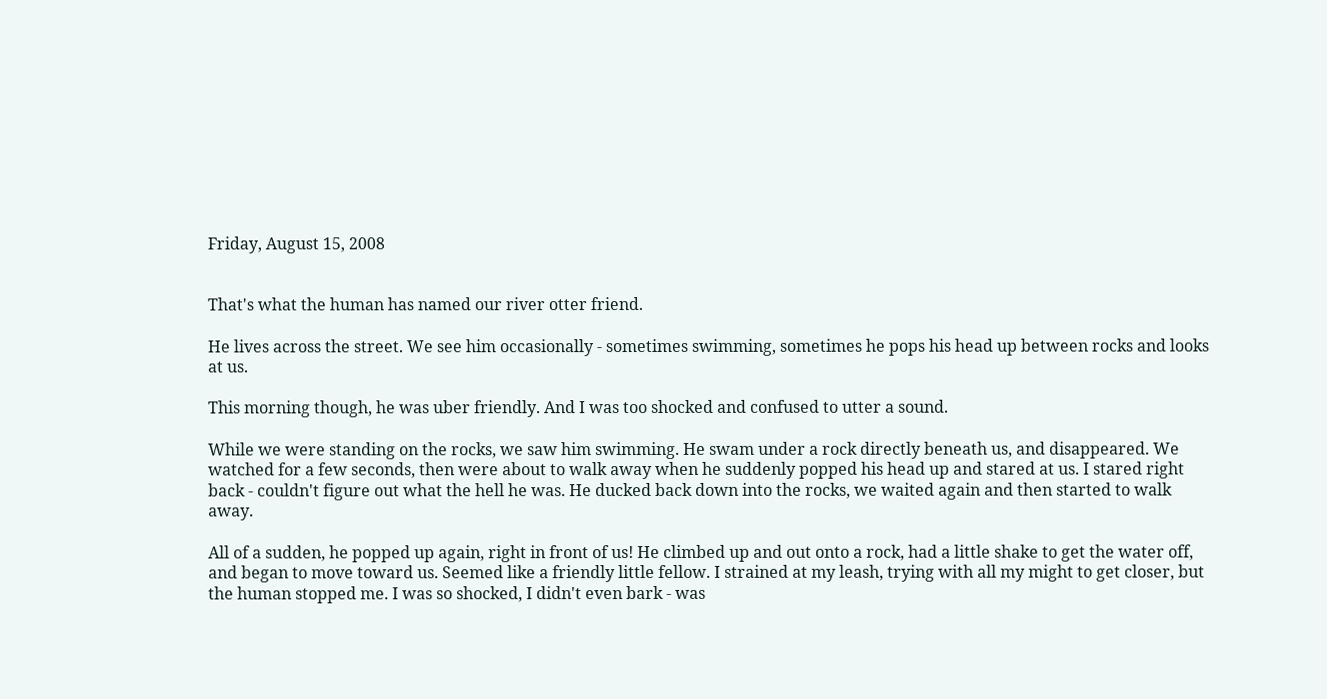Friday, August 15, 2008


That's what the human has named our river otter friend.

He lives across the street. We see him occasionally - sometimes swimming, sometimes he pops his head up between rocks and looks at us.

This morning though, he was uber friendly. And I was too shocked and confused to utter a sound.

While we were standing on the rocks, we saw him swimming. He swam under a rock directly beneath us, and disappeared. We watched for a few seconds, then were about to walk away when he suddenly popped his head up and stared at us. I stared right back - couldn't figure out what the hell he was. He ducked back down into the rocks, we waited again and then started to walk away.

All of a sudden, he popped up again, right in front of us! He climbed up and out onto a rock, had a little shake to get the water off, and began to move toward us. Seemed like a friendly little fellow. I strained at my leash, trying with all my might to get closer, but the human stopped me. I was so shocked, I didn't even bark - was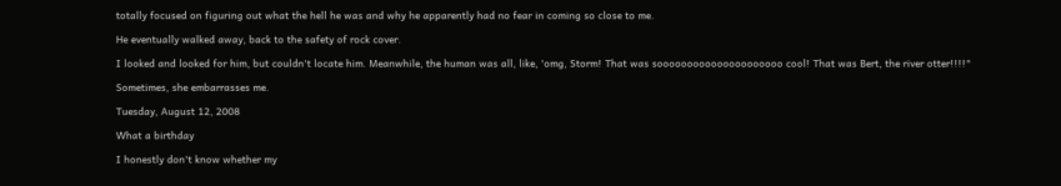totally focused on figuring out what the hell he was and why he apparently had no fear in coming so close to me.

He eventually walked away, back to the safety of rock cover.

I looked and looked for him, but couldn't locate him. Meanwhile, the human was all, like, 'omg, Storm! That was sooooooooooooooooooooo cool! That was Bert, the river otter!!!!"

Sometimes, she embarrasses me.

Tuesday, August 12, 2008

What a birthday

I honestly don't know whether my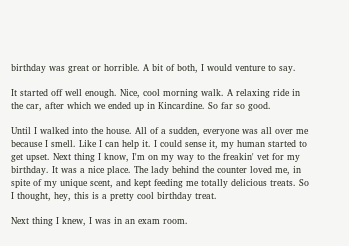birthday was great or horrible. A bit of both, I would venture to say.

It started off well enough. Nice, cool morning walk. A relaxing ride in the car, after which we ended up in Kincardine. So far so good.

Until I walked into the house. All of a sudden, everyone was all over me because I smell. Like I can help it. I could sense it, my human started to get upset. Next thing I know, I'm on my way to the freakin' vet for my birthday. It was a nice place. The lady behind the counter loved me, in spite of my unique scent, and kept feeding me totally delicious treats. So I thought, hey, this is a pretty cool birthday treat.

Next thing I knew, I was in an exam room.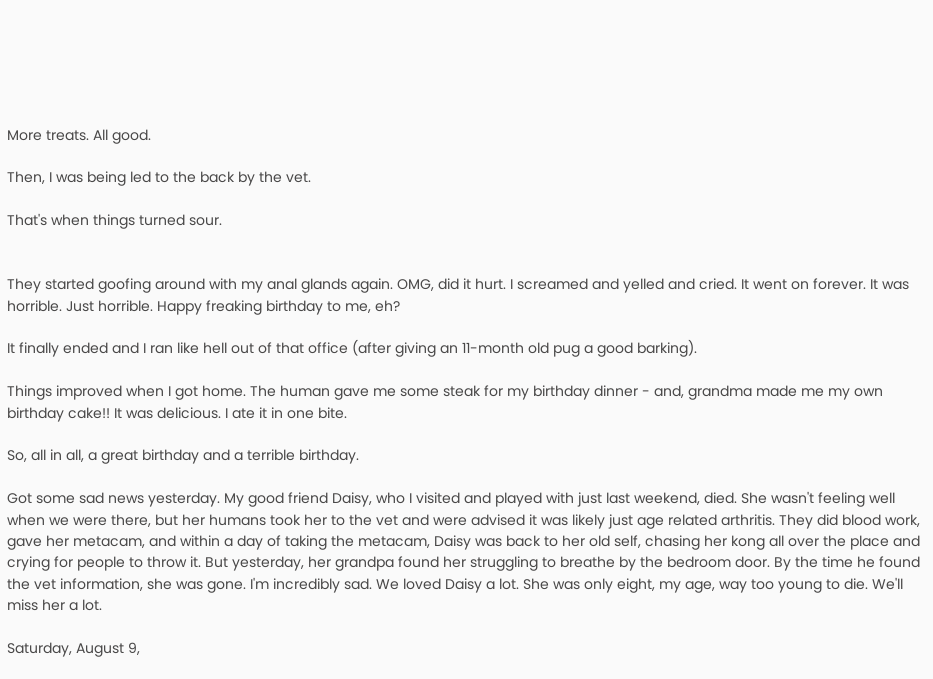More treats. All good.

Then, I was being led to the back by the vet.

That's when things turned sour.


They started goofing around with my anal glands again. OMG, did it hurt. I screamed and yelled and cried. It went on forever. It was horrible. Just horrible. Happy freaking birthday to me, eh?

It finally ended and I ran like hell out of that office (after giving an 11-month old pug a good barking).

Things improved when I got home. The human gave me some steak for my birthday dinner - and, grandma made me my own birthday cake!! It was delicious. I ate it in one bite.

So, all in all, a great birthday and a terrible birthday.

Got some sad news yesterday. My good friend Daisy, who I visited and played with just last weekend, died. She wasn't feeling well when we were there, but her humans took her to the vet and were advised it was likely just age related arthritis. They did blood work, gave her metacam, and within a day of taking the metacam, Daisy was back to her old self, chasing her kong all over the place and crying for people to throw it. But yesterday, her grandpa found her struggling to breathe by the bedroom door. By the time he found the vet information, she was gone. I'm incredibly sad. We loved Daisy a lot. She was only eight, my age, way too young to die. We'll miss her a lot.

Saturday, August 9,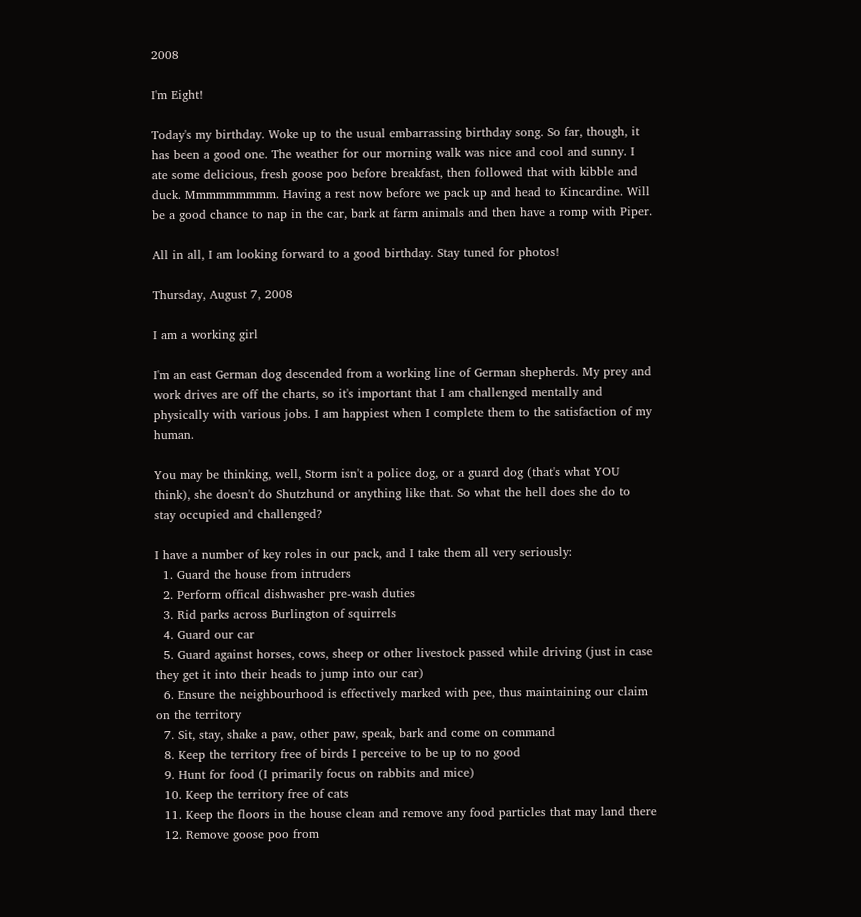2008

I'm Eight!

Today's my birthday. Woke up to the usual embarrassing birthday song. So far, though, it has been a good one. The weather for our morning walk was nice and cool and sunny. I ate some delicious, fresh goose poo before breakfast, then followed that with kibble and duck. Mmmmmmmmm. Having a rest now before we pack up and head to Kincardine. Will be a good chance to nap in the car, bark at farm animals and then have a romp with Piper.

All in all, I am looking forward to a good birthday. Stay tuned for photos!

Thursday, August 7, 2008

I am a working girl

I'm an east German dog descended from a working line of German shepherds. My prey and work drives are off the charts, so it's important that I am challenged mentally and physically with various jobs. I am happiest when I complete them to the satisfaction of my human.

You may be thinking, well, Storm isn't a police dog, or a guard dog (that's what YOU think), she doesn't do Shutzhund or anything like that. So what the hell does she do to stay occupied and challenged?

I have a number of key roles in our pack, and I take them all very seriously:
  1. Guard the house from intruders
  2. Perform offical dishwasher pre-wash duties
  3. Rid parks across Burlington of squirrels
  4. Guard our car
  5. Guard against horses, cows, sheep or other livestock passed while driving (just in case they get it into their heads to jump into our car)
  6. Ensure the neighbourhood is effectively marked with pee, thus maintaining our claim on the territory
  7. Sit, stay, shake a paw, other paw, speak, bark and come on command
  8. Keep the territory free of birds I perceive to be up to no good
  9. Hunt for food (I primarily focus on rabbits and mice)
  10. Keep the territory free of cats
  11. Keep the floors in the house clean and remove any food particles that may land there
  12. Remove goose poo from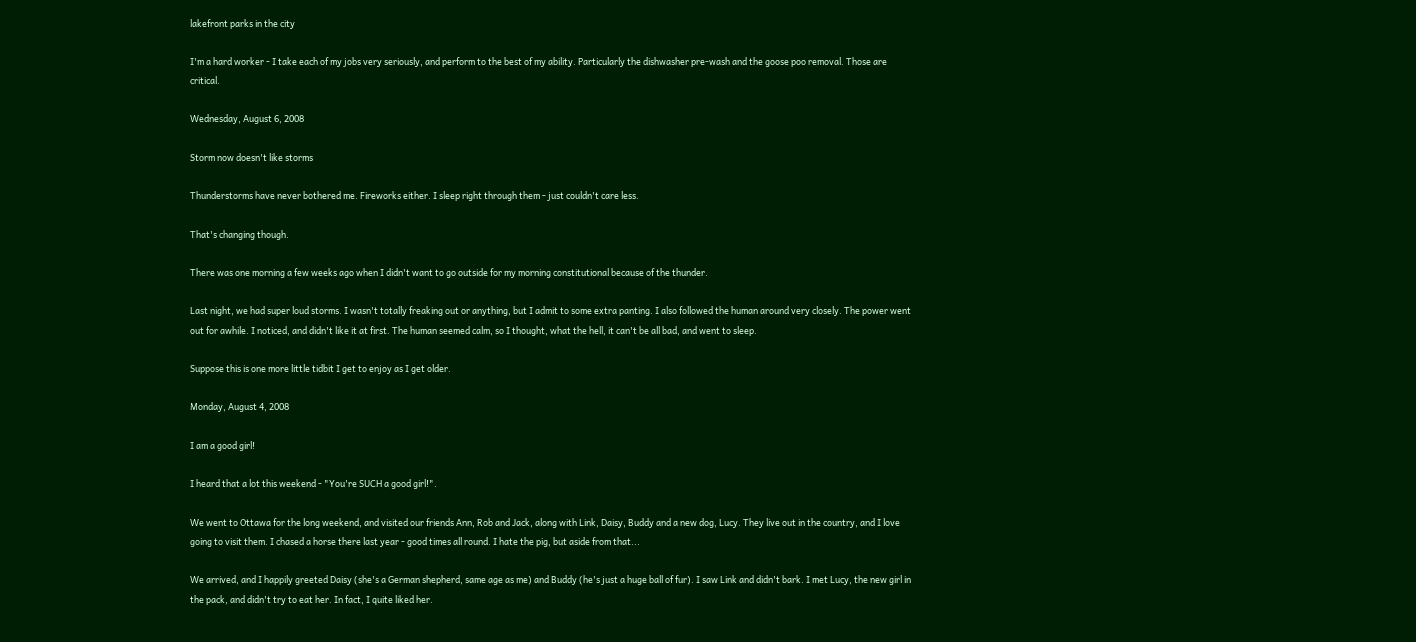lakefront parks in the city

I'm a hard worker - I take each of my jobs very seriously, and perform to the best of my ability. Particularly the dishwasher pre-wash and the goose poo removal. Those are critical.

Wednesday, August 6, 2008

Storm now doesn't like storms

Thunderstorms have never bothered me. Fireworks either. I sleep right through them - just couldn't care less.

That's changing though.

There was one morning a few weeks ago when I didn't want to go outside for my morning constitutional because of the thunder.

Last night, we had super loud storms. I wasn't totally freaking out or anything, but I admit to some extra panting. I also followed the human around very closely. The power went out for awhile. I noticed, and didn't like it at first. The human seemed calm, so I thought, what the hell, it can't be all bad, and went to sleep.

Suppose this is one more little tidbit I get to enjoy as I get older.

Monday, August 4, 2008

I am a good girl!

I heard that a lot this weekend - "You're SUCH a good girl!".

We went to Ottawa for the long weekend, and visited our friends Ann, Rob and Jack, along with Link, Daisy, Buddy and a new dog, Lucy. They live out in the country, and I love going to visit them. I chased a horse there last year - good times all round. I hate the pig, but aside from that...

We arrived, and I happily greeted Daisy (she's a German shepherd, same age as me) and Buddy (he's just a huge ball of fur). I saw Link and didn't bark. I met Lucy, the new girl in the pack, and didn't try to eat her. In fact, I quite liked her.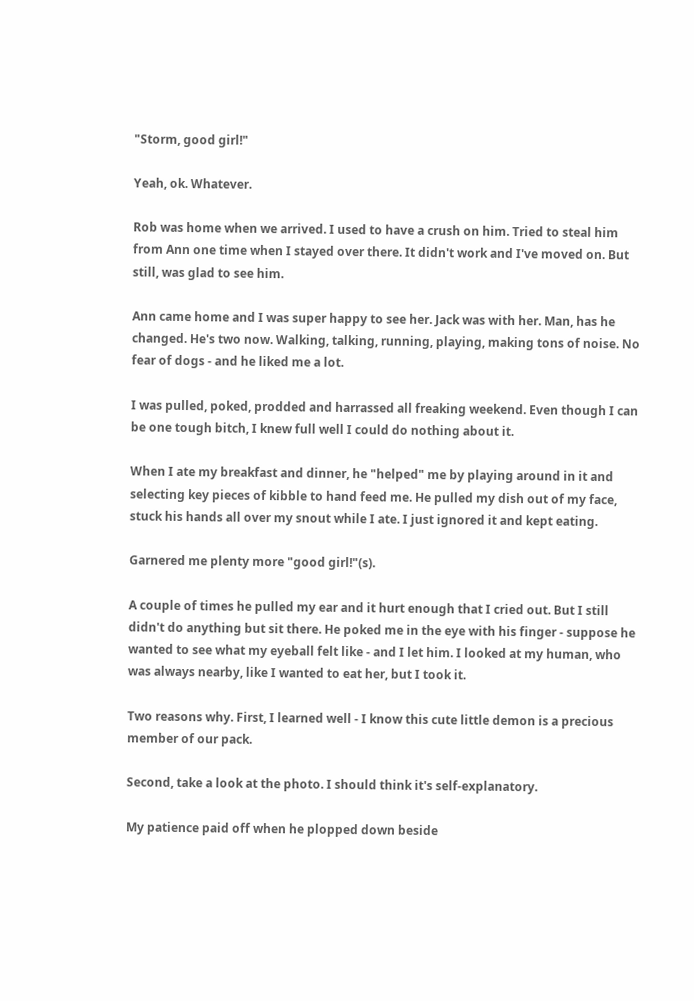"Storm, good girl!"

Yeah, ok. Whatever.

Rob was home when we arrived. I used to have a crush on him. Tried to steal him from Ann one time when I stayed over there. It didn't work and I've moved on. But still, was glad to see him.

Ann came home and I was super happy to see her. Jack was with her. Man, has he changed. He's two now. Walking, talking, running, playing, making tons of noise. No fear of dogs - and he liked me a lot.

I was pulled, poked, prodded and harrassed all freaking weekend. Even though I can be one tough bitch, I knew full well I could do nothing about it.

When I ate my breakfast and dinner, he "helped" me by playing around in it and selecting key pieces of kibble to hand feed me. He pulled my dish out of my face, stuck his hands all over my snout while I ate. I just ignored it and kept eating.

Garnered me plenty more "good girl!"(s).

A couple of times he pulled my ear and it hurt enough that I cried out. But I still didn't do anything but sit there. He poked me in the eye with his finger - suppose he wanted to see what my eyeball felt like - and I let him. I looked at my human, who was always nearby, like I wanted to eat her, but I took it.

Two reasons why. First, I learned well - I know this cute little demon is a precious member of our pack.

Second, take a look at the photo. I should think it's self-explanatory.

My patience paid off when he plopped down beside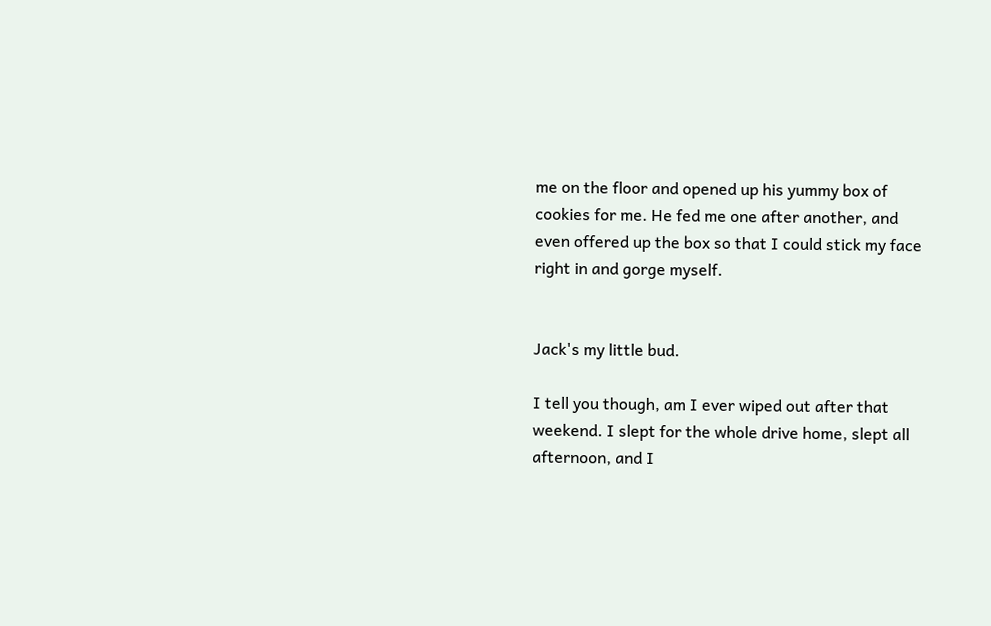me on the floor and opened up his yummy box of cookies for me. He fed me one after another, and even offered up the box so that I could stick my face right in and gorge myself.


Jack's my little bud.

I tell you though, am I ever wiped out after that weekend. I slept for the whole drive home, slept all afternoon, and I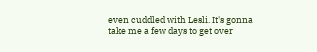even cuddled with Lesli. It's gonna take me a few days to get over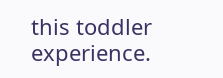this toddler experience.